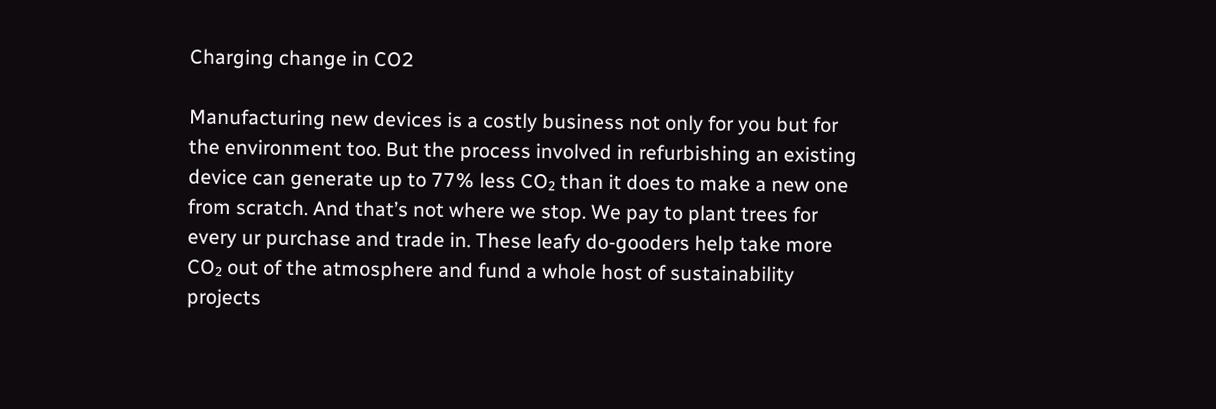Charging change in CO2

Manufacturing new devices is a costly business not only for you but for the environment too. But the process involved in refurbishing an existing device can generate up to 77% less CO₂ than it does to make a new one from scratch. And that’s not where we stop. We pay to plant trees for every ur purchase and trade in. These leafy do-gooders help take more CO₂ out of the atmosphere and fund a whole host of sustainability projects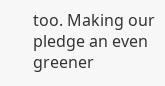too. Making our pledge an even greener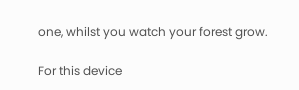one, whilst you watch your forest grow.

For this device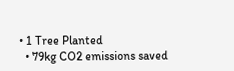• 1 Tree Planted
  • 79kg CO2 emissions saved